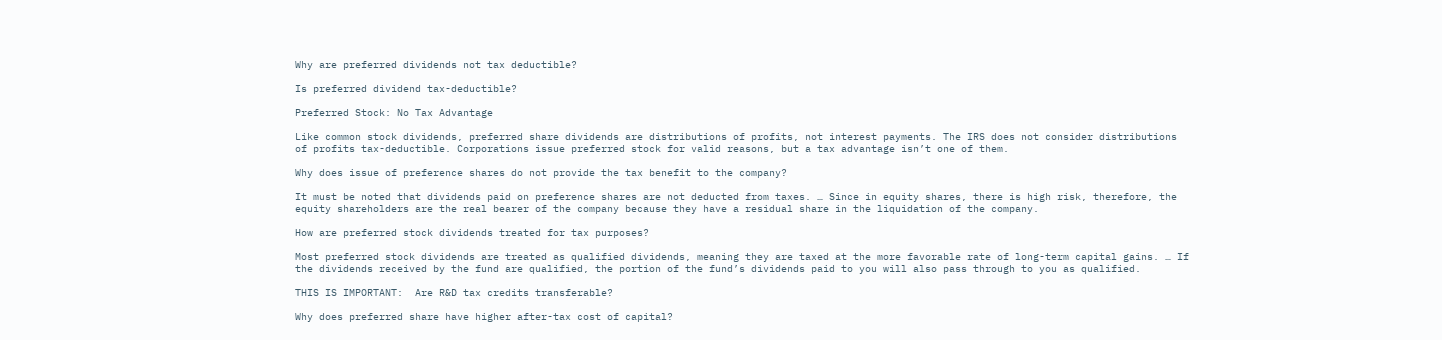Why are preferred dividends not tax deductible?

Is preferred dividend tax-deductible?

Preferred Stock: No Tax Advantage

Like common stock dividends, preferred share dividends are distributions of profits, not interest payments. The IRS does not consider distributions of profits tax-deductible. Corporations issue preferred stock for valid reasons, but a tax advantage isn’t one of them.

Why does issue of preference shares do not provide the tax benefit to the company?

It must be noted that dividends paid on preference shares are not deducted from taxes. … Since in equity shares, there is high risk, therefore, the equity shareholders are the real bearer of the company because they have a residual share in the liquidation of the company.

How are preferred stock dividends treated for tax purposes?

Most preferred stock dividends are treated as qualified dividends, meaning they are taxed at the more favorable rate of long-term capital gains. … If the dividends received by the fund are qualified, the portion of the fund’s dividends paid to you will also pass through to you as qualified.

THIS IS IMPORTANT:  Are R&D tax credits transferable?

Why does preferred share have higher after-tax cost of capital?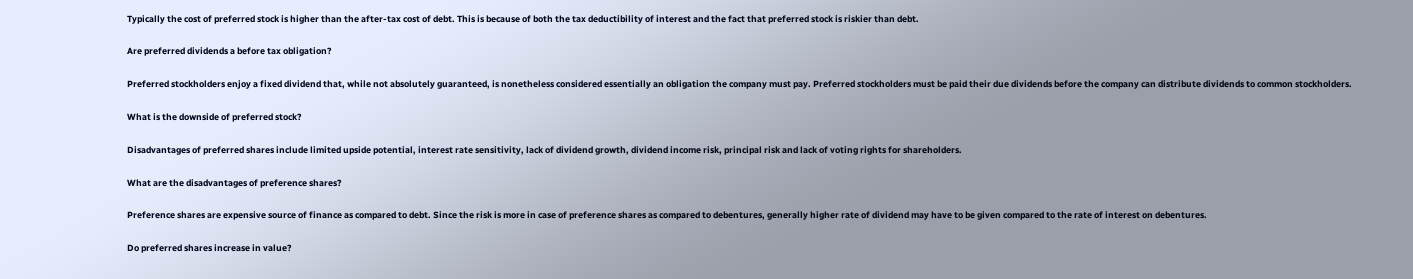Typically the cost of preferred stock is higher than the after-tax cost of debt. This is because of both the tax deductibility of interest and the fact that preferred stock is riskier than debt.

Are preferred dividends a before tax obligation?

Preferred stockholders enjoy a fixed dividend that, while not absolutely guaranteed, is nonetheless considered essentially an obligation the company must pay. Preferred stockholders must be paid their due dividends before the company can distribute dividends to common stockholders.

What is the downside of preferred stock?

Disadvantages of preferred shares include limited upside potential, interest rate sensitivity, lack of dividend growth, dividend income risk, principal risk and lack of voting rights for shareholders.

What are the disadvantages of preference shares?

Preference shares are expensive source of finance as compared to debt. Since the risk is more in case of preference shares as compared to debentures, generally higher rate of dividend may have to be given compared to the rate of interest on debentures.

Do preferred shares increase in value?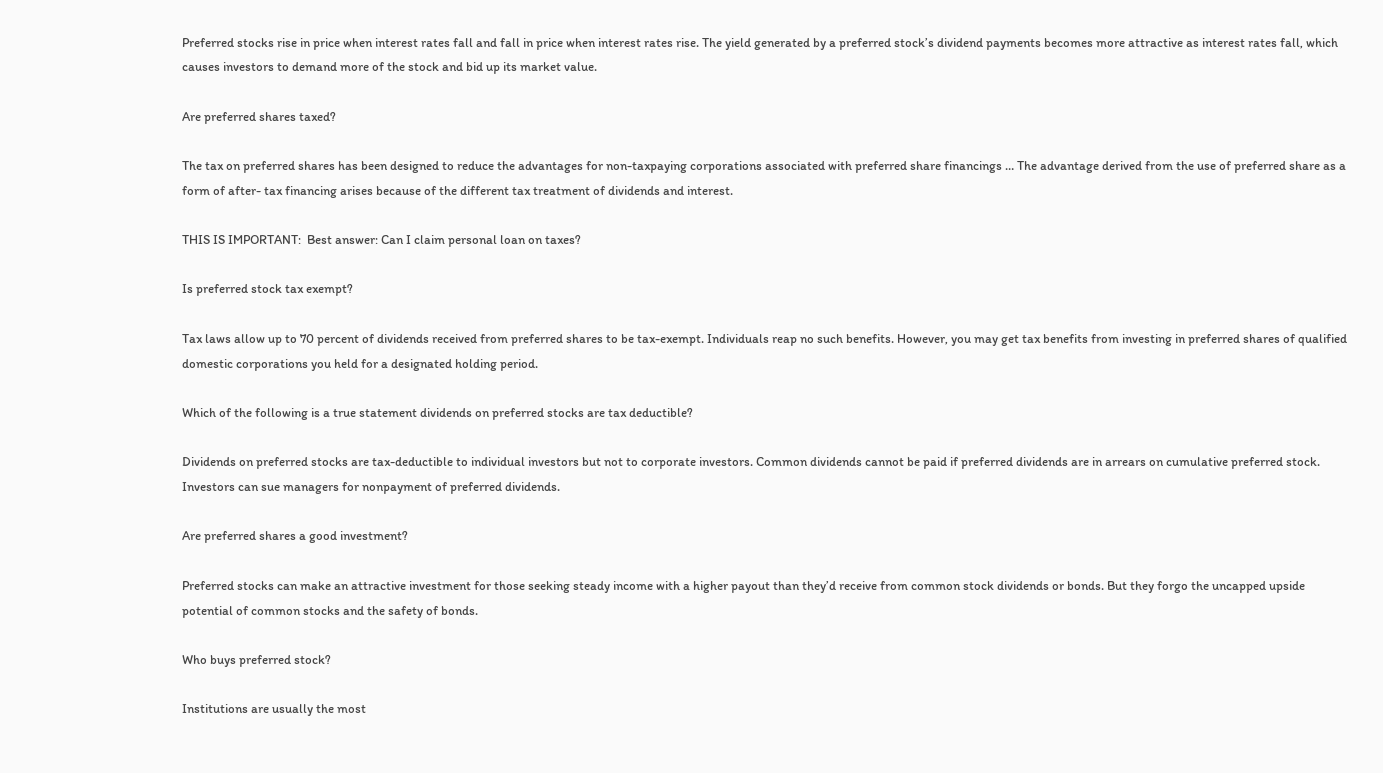Preferred stocks rise in price when interest rates fall and fall in price when interest rates rise. The yield generated by a preferred stock’s dividend payments becomes more attractive as interest rates fall, which causes investors to demand more of the stock and bid up its market value.

Are preferred shares taxed?

The tax on preferred shares has been designed to reduce the advantages for non-taxpaying corporations associated with preferred share financings … The advantage derived from the use of preferred share as a form of after- tax financing arises because of the different tax treatment of dividends and interest.

THIS IS IMPORTANT:  Best answer: Can I claim personal loan on taxes?

Is preferred stock tax exempt?

Tax laws allow up to 70 percent of dividends received from preferred shares to be tax-exempt. Individuals reap no such benefits. However, you may get tax benefits from investing in preferred shares of qualified domestic corporations you held for a designated holding period.

Which of the following is a true statement dividends on preferred stocks are tax deductible?

Dividends on preferred stocks are tax-deductible to individual investors but not to corporate investors. Common dividends cannot be paid if preferred dividends are in arrears on cumulative preferred stock. Investors can sue managers for nonpayment of preferred dividends.

Are preferred shares a good investment?

Preferred stocks can make an attractive investment for those seeking steady income with a higher payout than they’d receive from common stock dividends or bonds. But they forgo the uncapped upside potential of common stocks and the safety of bonds.

Who buys preferred stock?

Institutions are usually the most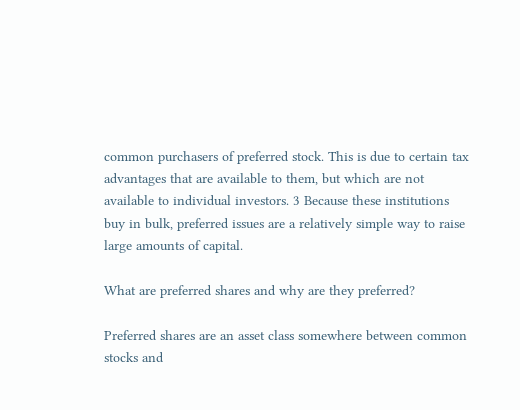common purchasers of preferred stock. This is due to certain tax advantages that are available to them, but which are not available to individual investors. 3 Because these institutions buy in bulk, preferred issues are a relatively simple way to raise large amounts of capital.

What are preferred shares and why are they preferred?

Preferred shares are an asset class somewhere between common stocks and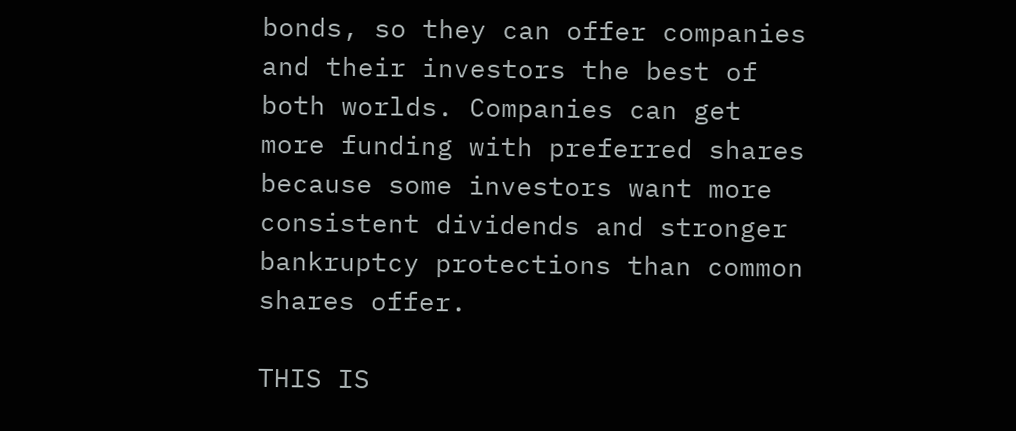bonds, so they can offer companies and their investors the best of both worlds. Companies can get more funding with preferred shares because some investors want more consistent dividends and stronger bankruptcy protections than common shares offer.

THIS IS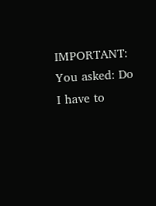IMPORTANT:  You asked: Do I have to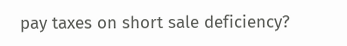pay taxes on short sale deficiency?